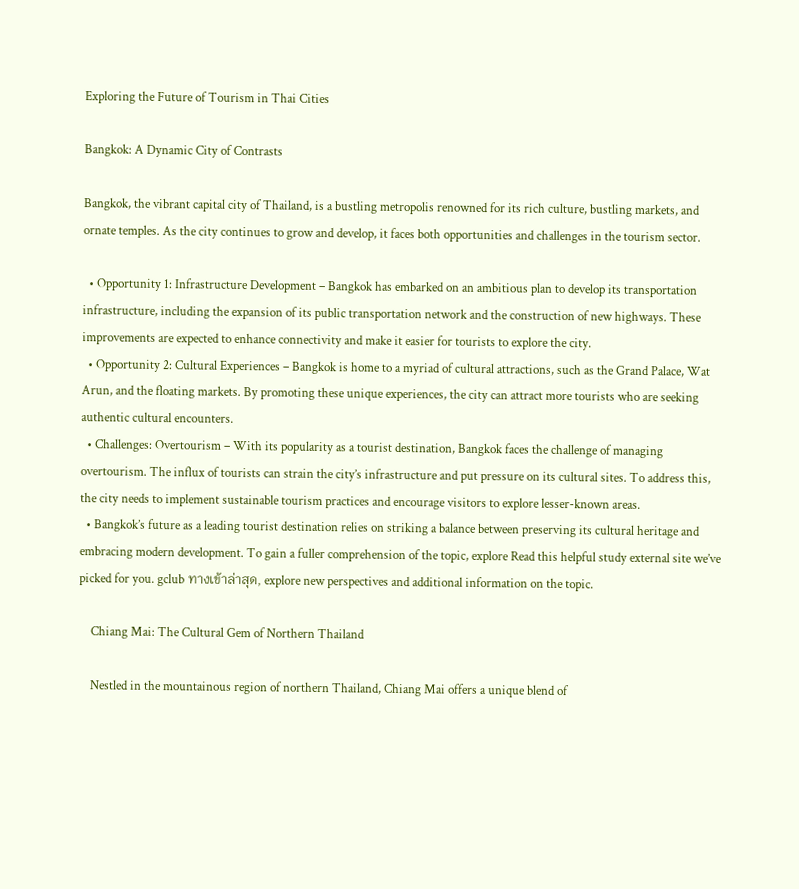Exploring the Future of Tourism in Thai Cities

Bangkok: A Dynamic City of Contrasts

Bangkok, the vibrant capital city of Thailand, is a bustling metropolis renowned for its rich culture, bustling markets, and ornate temples. As the city continues to grow and develop, it faces both opportunities and challenges in the tourism sector.

  • Opportunity 1: Infrastructure Development – Bangkok has embarked on an ambitious plan to develop its transportation infrastructure, including the expansion of its public transportation network and the construction of new highways. These improvements are expected to enhance connectivity and make it easier for tourists to explore the city.
  • Opportunity 2: Cultural Experiences – Bangkok is home to a myriad of cultural attractions, such as the Grand Palace, Wat Arun, and the floating markets. By promoting these unique experiences, the city can attract more tourists who are seeking authentic cultural encounters.
  • Challenges: Overtourism – With its popularity as a tourist destination, Bangkok faces the challenge of managing overtourism. The influx of tourists can strain the city’s infrastructure and put pressure on its cultural sites. To address this, the city needs to implement sustainable tourism practices and encourage visitors to explore lesser-known areas.
  • Bangkok’s future as a leading tourist destination relies on striking a balance between preserving its cultural heritage and embracing modern development. To gain a fuller comprehension of the topic, explore Read this helpful study external site we’ve picked for you. gclub ทางเข้าล่าสุด, explore new perspectives and additional information on the topic.

    Chiang Mai: The Cultural Gem of Northern Thailand

    Nestled in the mountainous region of northern Thailand, Chiang Mai offers a unique blend of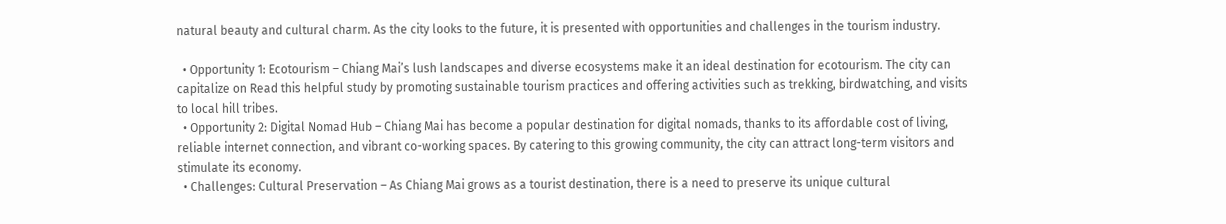natural beauty and cultural charm. As the city looks to the future, it is presented with opportunities and challenges in the tourism industry.

  • Opportunity 1: Ecotourism – Chiang Mai’s lush landscapes and diverse ecosystems make it an ideal destination for ecotourism. The city can capitalize on Read this helpful study by promoting sustainable tourism practices and offering activities such as trekking, birdwatching, and visits to local hill tribes.
  • Opportunity 2: Digital Nomad Hub – Chiang Mai has become a popular destination for digital nomads, thanks to its affordable cost of living, reliable internet connection, and vibrant co-working spaces. By catering to this growing community, the city can attract long-term visitors and stimulate its economy.
  • Challenges: Cultural Preservation – As Chiang Mai grows as a tourist destination, there is a need to preserve its unique cultural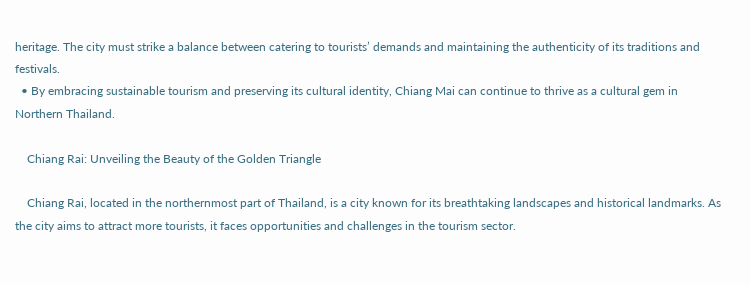heritage. The city must strike a balance between catering to tourists’ demands and maintaining the authenticity of its traditions and festivals.
  • By embracing sustainable tourism and preserving its cultural identity, Chiang Mai can continue to thrive as a cultural gem in Northern Thailand.

    Chiang Rai: Unveiling the Beauty of the Golden Triangle

    Chiang Rai, located in the northernmost part of Thailand, is a city known for its breathtaking landscapes and historical landmarks. As the city aims to attract more tourists, it faces opportunities and challenges in the tourism sector.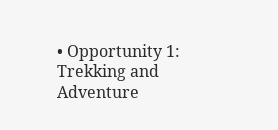• Opportunity 1: Trekking and Adventure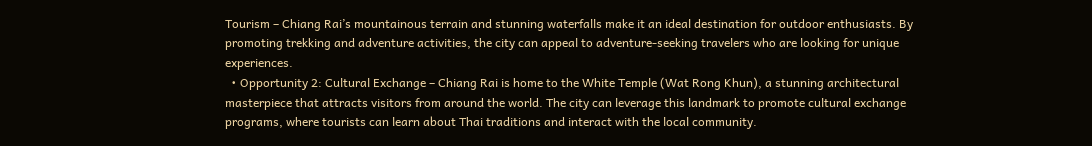Tourism – Chiang Rai’s mountainous terrain and stunning waterfalls make it an ideal destination for outdoor enthusiasts. By promoting trekking and adventure activities, the city can appeal to adventure-seeking travelers who are looking for unique experiences.
  • Opportunity 2: Cultural Exchange – Chiang Rai is home to the White Temple (Wat Rong Khun), a stunning architectural masterpiece that attracts visitors from around the world. The city can leverage this landmark to promote cultural exchange programs, where tourists can learn about Thai traditions and interact with the local community.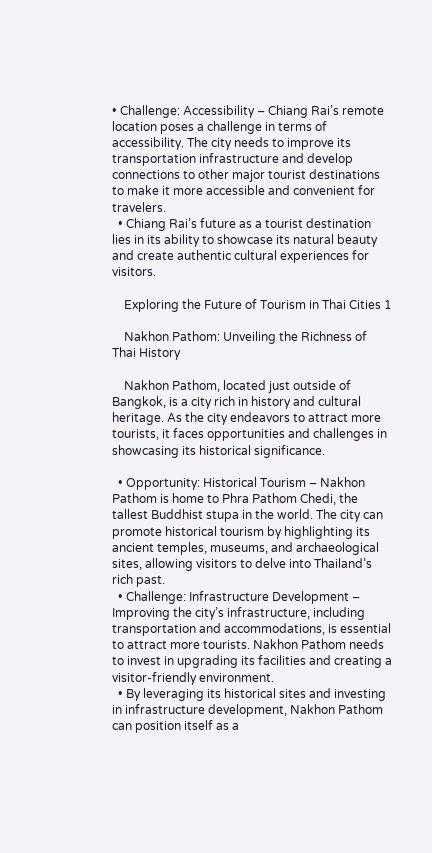• Challenge: Accessibility – Chiang Rai’s remote location poses a challenge in terms of accessibility. The city needs to improve its transportation infrastructure and develop connections to other major tourist destinations to make it more accessible and convenient for travelers.
  • Chiang Rai’s future as a tourist destination lies in its ability to showcase its natural beauty and create authentic cultural experiences for visitors.

    Exploring the Future of Tourism in Thai Cities 1

    Nakhon Pathom: Unveiling the Richness of Thai History

    Nakhon Pathom, located just outside of Bangkok, is a city rich in history and cultural heritage. As the city endeavors to attract more tourists, it faces opportunities and challenges in showcasing its historical significance.

  • Opportunity: Historical Tourism – Nakhon Pathom is home to Phra Pathom Chedi, the tallest Buddhist stupa in the world. The city can promote historical tourism by highlighting its ancient temples, museums, and archaeological sites, allowing visitors to delve into Thailand’s rich past.
  • Challenge: Infrastructure Development – Improving the city’s infrastructure, including transportation and accommodations, is essential to attract more tourists. Nakhon Pathom needs to invest in upgrading its facilities and creating a visitor-friendly environment.
  • By leveraging its historical sites and investing in infrastructure development, Nakhon Pathom can position itself as a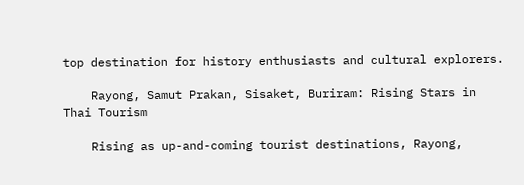top destination for history enthusiasts and cultural explorers.

    Rayong, Samut Prakan, Sisaket, Buriram: Rising Stars in Thai Tourism

    Rising as up-and-coming tourist destinations, Rayong,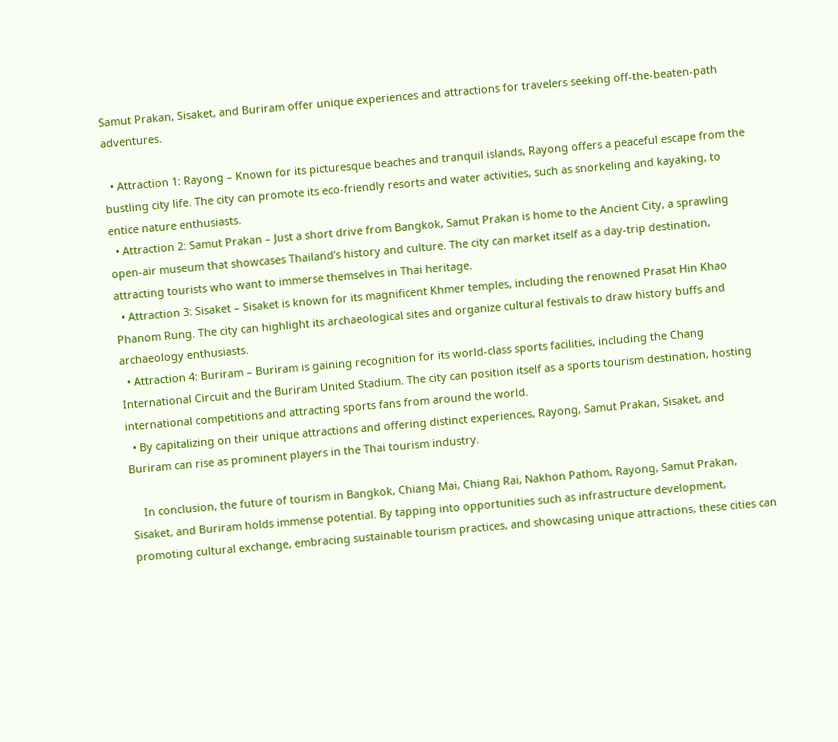Samut Prakan, Sisaket, and Buriram offer unique experiences and attractions for travelers seeking off-the-beaten-path adventures.

  • Attraction 1: Rayong – Known for its picturesque beaches and tranquil islands, Rayong offers a peaceful escape from the bustling city life. The city can promote its eco-friendly resorts and water activities, such as snorkeling and kayaking, to entice nature enthusiasts.
  • Attraction 2: Samut Prakan – Just a short drive from Bangkok, Samut Prakan is home to the Ancient City, a sprawling open-air museum that showcases Thailand’s history and culture. The city can market itself as a day-trip destination, attracting tourists who want to immerse themselves in Thai heritage.
  • Attraction 3: Sisaket – Sisaket is known for its magnificent Khmer temples, including the renowned Prasat Hin Khao Phanom Rung. The city can highlight its archaeological sites and organize cultural festivals to draw history buffs and archaeology enthusiasts.
  • Attraction 4: Buriram – Buriram is gaining recognition for its world-class sports facilities, including the Chang International Circuit and the Buriram United Stadium. The city can position itself as a sports tourism destination, hosting international competitions and attracting sports fans from around the world.
  • By capitalizing on their unique attractions and offering distinct experiences, Rayong, Samut Prakan, Sisaket, and Buriram can rise as prominent players in the Thai tourism industry.

    In conclusion, the future of tourism in Bangkok, Chiang Mai, Chiang Rai, Nakhon Pathom, Rayong, Samut Prakan, Sisaket, and Buriram holds immense potential. By tapping into opportunities such as infrastructure development, promoting cultural exchange, embracing sustainable tourism practices, and showcasing unique attractions, these cities can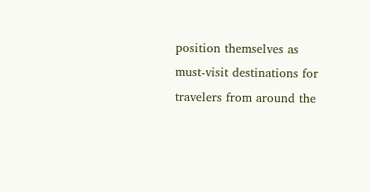position themselves as must-visit destinations for travelers from around the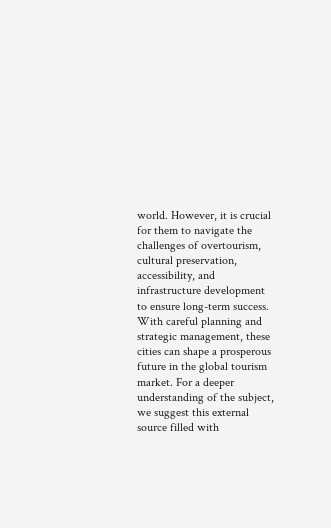world. However, it is crucial for them to navigate the challenges of overtourism, cultural preservation, accessibility, and infrastructure development to ensure long-term success. With careful planning and strategic management, these cities can shape a prosperous future in the global tourism market. For a deeper understanding of the subject, we suggest this external source filled with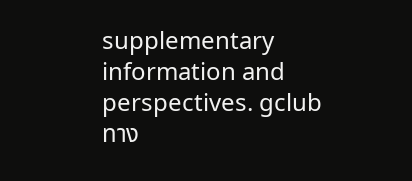supplementary information and perspectives. gclub ทาง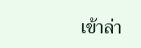เข้าล่า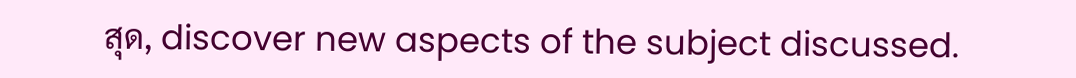สุด, discover new aspects of the subject discussed.